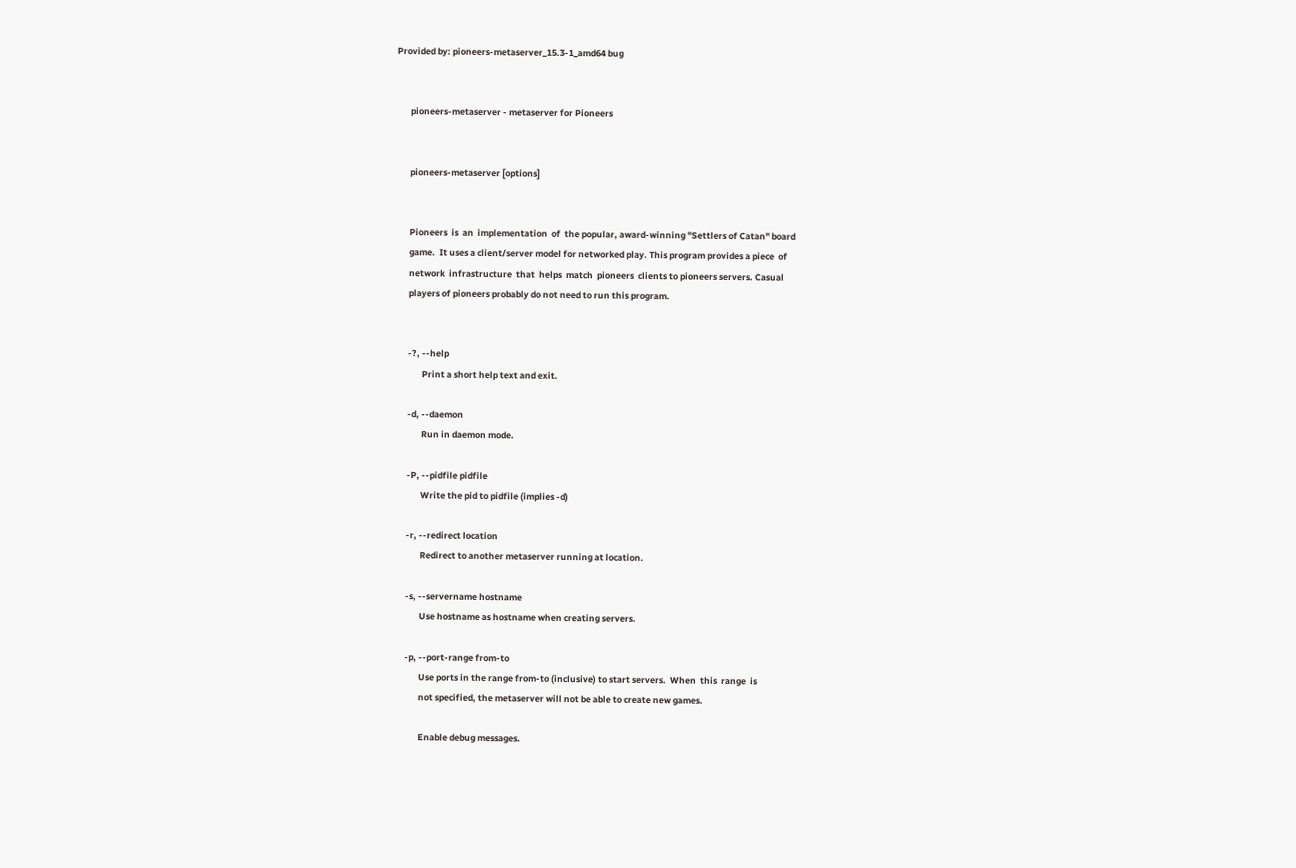Provided by: pioneers-metaserver_15.3-1_amd64 bug


       pioneers-metaserver - metaserver for Pioneers


       pioneers-metaserver [options]


       Pioneers  is  an  implementation  of  the popular, award-winning "Settlers of Catan" board
       game.  It uses a client/server model for networked play. This program provides a piece  of
       network  infrastructure  that  helps  match  pioneers  clients to pioneers servers. Casual
       players of pioneers probably do not need to run this program.


       -?, --help
              Print a short help text and exit.

       -d, --daemon
              Run in daemon mode.

       -P, --pidfile pidfile
              Write the pid to pidfile (implies -d)

       -r, --redirect location
              Redirect to another metaserver running at location.

       -s, --servername hostname
              Use hostname as hostname when creating servers.

       -p, --port-range from-to
              Use ports in the range from-to (inclusive) to start servers.  When  this  range  is
              not specified, the metaserver will not be able to create new games.

              Enable debug messages.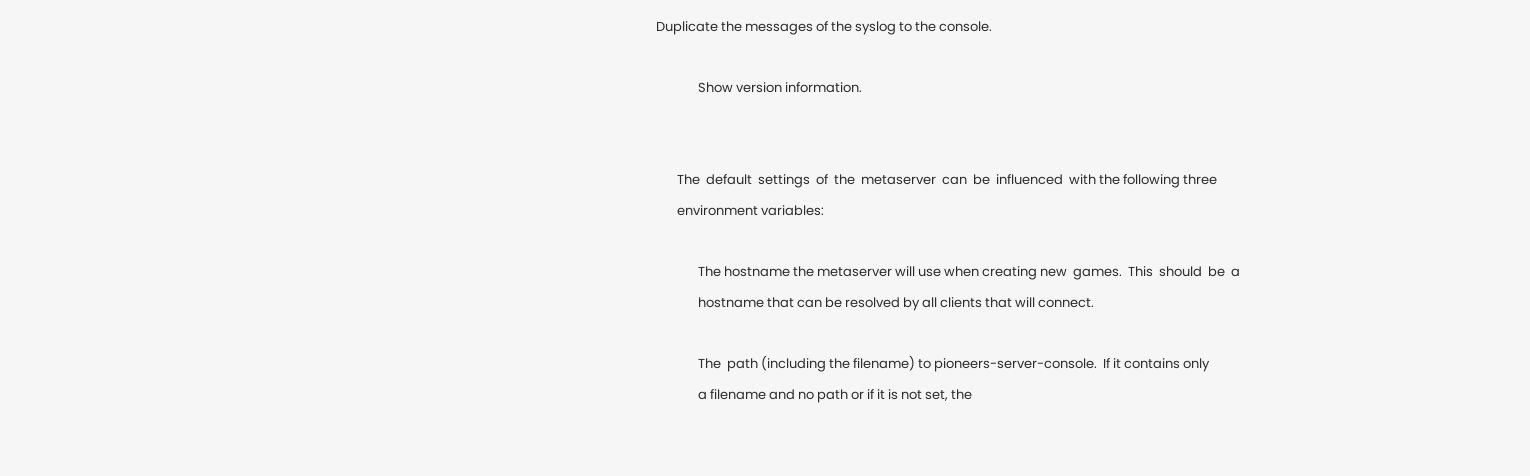Duplicate the messages of the syslog to the console.

              Show version information.


       The  default  settings  of  the  metaserver  can  be  influenced  with the following three
       environment variables:

              The hostname the metaserver will use when creating new  games.  This  should  be  a
              hostname that can be resolved by all clients that will connect.

              The  path (including the filename) to pioneers-server-console.  If it contains only
              a filename and no path or if it is not set, the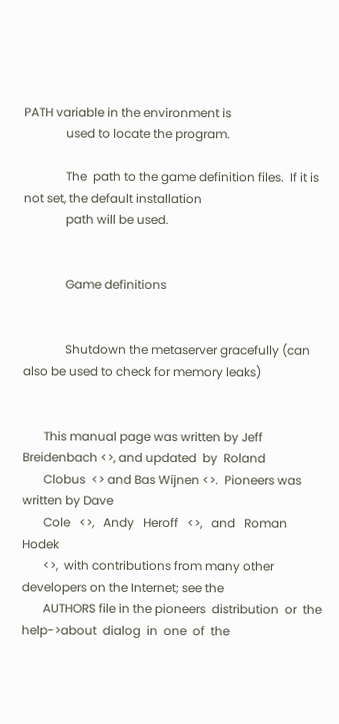PATH variable in the environment is
              used to locate the program.

              The  path to the game definition files.  If it is not set, the default installation
              path will be used.


              Game definitions


              Shutdown the metaserver gracefully (can also be used to check for memory leaks)


       This manual page was written by Jeff Breidenbach <>, and updated  by  Roland
       Clobus  <> and Bas Wijnen <>.  Pioneers was written by Dave
       Cole   <>,   Andy   Heroff   <>,   and   Roman   Hodek
       <>,  with contributions from many other developers on the Internet; see the
       AUTHORS file in the pioneers  distribution  or  the  help->about  dialog  in  one  of  the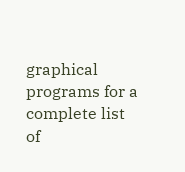graphical programs for a complete list of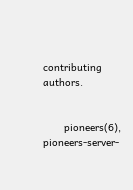contributing authors.


       pioneers(6), pioneers-server-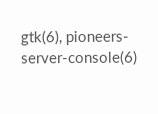gtk(6), pioneers-server-console(6)